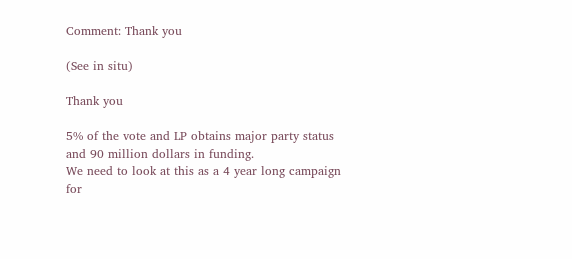Comment: Thank you

(See in situ)

Thank you

5% of the vote and LP obtains major party status and 90 million dollars in funding.
We need to look at this as a 4 year long campaign for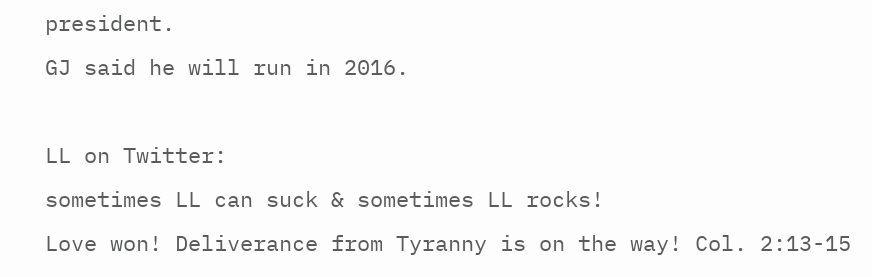president.
GJ said he will run in 2016.

LL on Twitter:
sometimes LL can suck & sometimes LL rocks!
Love won! Deliverance from Tyranny is on the way! Col. 2:13-15